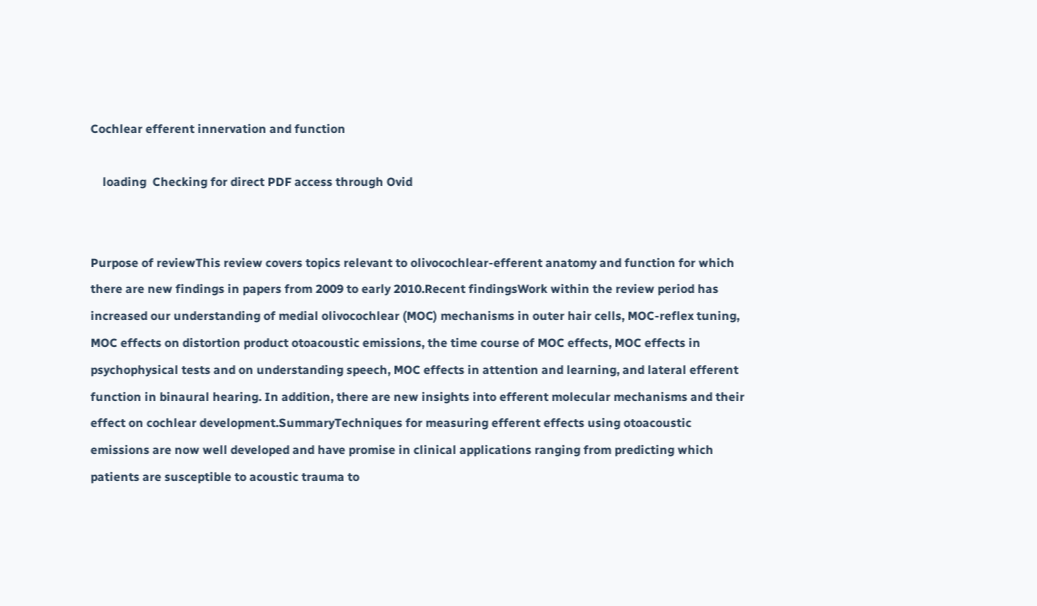Cochlear efferent innervation and function

    loading  Checking for direct PDF access through Ovid


Purpose of reviewThis review covers topics relevant to olivocochlear-efferent anatomy and function for which there are new findings in papers from 2009 to early 2010.Recent findingsWork within the review period has increased our understanding of medial olivocochlear (MOC) mechanisms in outer hair cells, MOC-reflex tuning, MOC effects on distortion product otoacoustic emissions, the time course of MOC effects, MOC effects in psychophysical tests and on understanding speech, MOC effects in attention and learning, and lateral efferent function in binaural hearing. In addition, there are new insights into efferent molecular mechanisms and their effect on cochlear development.SummaryTechniques for measuring efferent effects using otoacoustic emissions are now well developed and have promise in clinical applications ranging from predicting which patients are susceptible to acoustic trauma to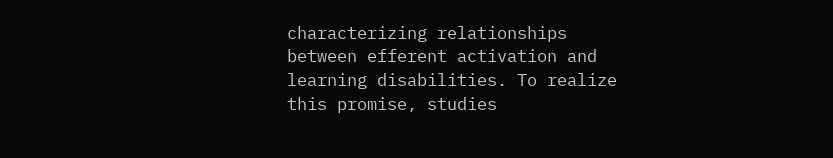characterizing relationships between efferent activation and learning disabilities. To realize this promise, studies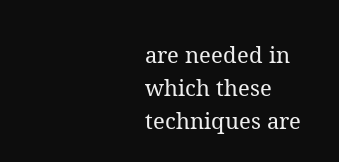are needed in which these techniques are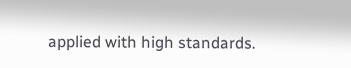applied with high standards.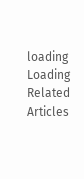loading  Loading Related Articles